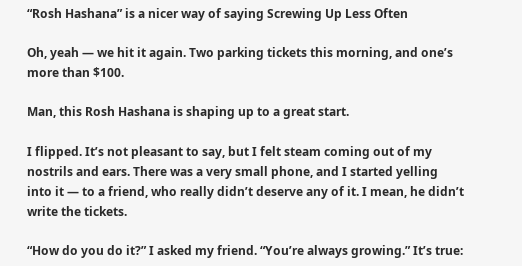“Rosh Hashana” is a nicer way of saying Screwing Up Less Often

Oh, yeah — we hit it again. Two parking tickets this morning, and one’s more than $100.

Man, this Rosh Hashana is shaping up to a great start.

I flipped. It’s not pleasant to say, but I felt steam coming out of my nostrils and ears. There was a very small phone, and I started yelling into it — to a friend, who really didn’t deserve any of it. I mean, he didn’t write the tickets.

“How do you do it?” I asked my friend. “You’re always growing.” It’s true: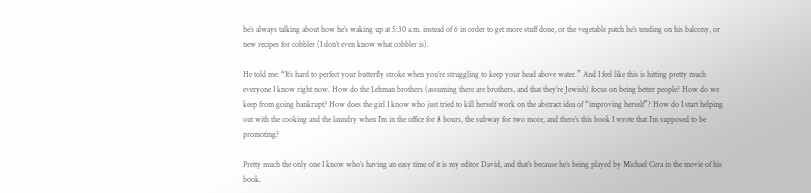he’s always talking about how he’s waking up at 5:30 a.m. instead of 6 in order to get more stuff done, or the vegetable patch he’s tending on his balcony, or new recipes for cobbler (I don’t even know what cobbler is).

He told me: “It’s hard to perfect your butterfly stroke when you’re struggling to keep your head above water.” And I feel like this is hitting pretty much everyone I know right now. How do the Lehman brothers (assuming there are brothers, and that they’re Jewish) focus on being better people? How do we keep from going bankrupt? How does the girl I know who just tried to kill herself work on the abstract idea of “improving herself”? How do I start helping out with the cooking and the laundry when I’m in the office for 8 hours, the subway for two more, and there’s this book I wrote that I’m supposed to be promoting?

Pretty much the only one I know who’s having an easy time of it is my editor David, and that’s because he’s being played by Michael Cera in the movie of his book.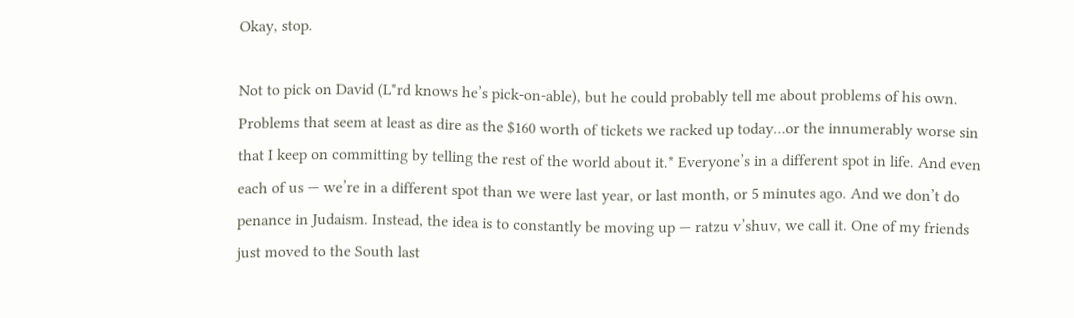Okay, stop.

Not to pick on David (L*rd knows he’s pick-on-able), but he could probably tell me about problems of his own. Problems that seem at least as dire as the $160 worth of tickets we racked up today…or the innumerably worse sin that I keep on committing by telling the rest of the world about it.* Everyone’s in a different spot in life. And even each of us — we’re in a different spot than we were last year, or last month, or 5 minutes ago. And we don’t do penance in Judaism. Instead, the idea is to constantly be moving up — ratzu v’shuv, we call it. One of my friends just moved to the South last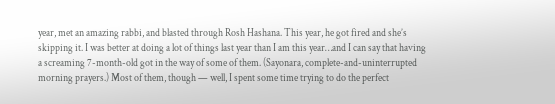year, met an amazing rabbi, and blasted through Rosh Hashana. This year, he got fired and she’s skipping it. I was better at doing a lot of things last year than I am this year…and I can say that having a screaming 7-month-old got in the way of some of them. (Sayonara, complete-and-uninterrupted morning prayers.) Most of them, though — well, I spent some time trying to do the perfect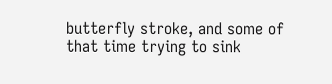butterfly stroke, and some of that time trying to sink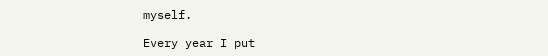myself.

Every year I put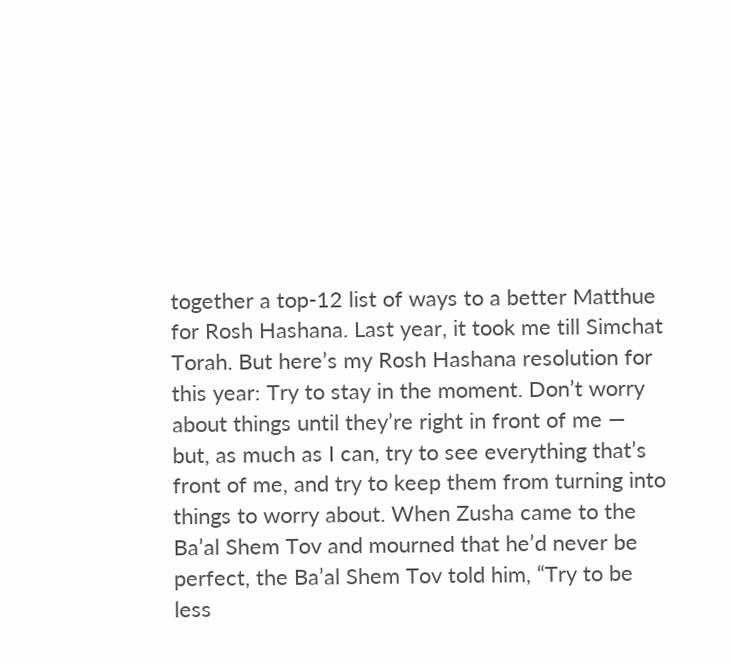together a top-12 list of ways to a better Matthue for Rosh Hashana. Last year, it took me till Simchat Torah. But here’s my Rosh Hashana resolution for this year: Try to stay in the moment. Don’t worry about things until they’re right in front of me — but, as much as I can, try to see everything that’s front of me, and try to keep them from turning into things to worry about. When Zusha came to the Ba’al Shem Tov and mourned that he’d never be perfect, the Ba’al Shem Tov told him, “Try to be less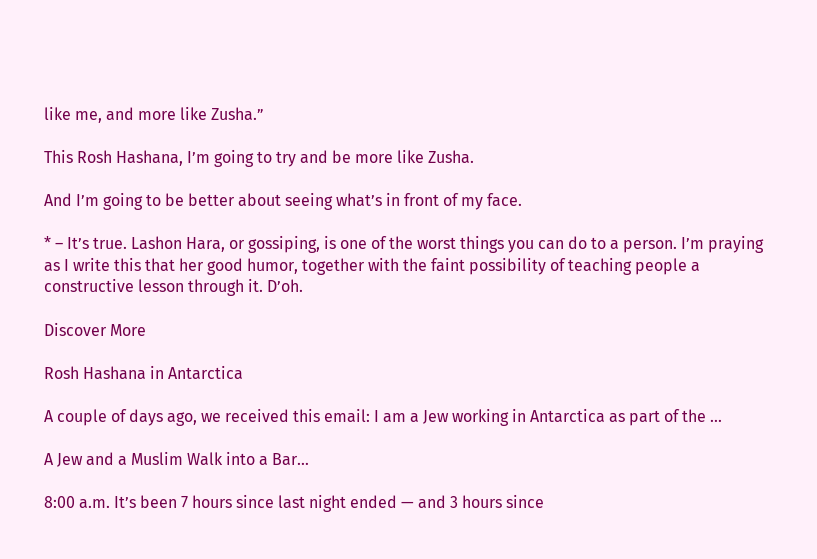like me, and more like Zusha.”

This Rosh Hashana, I’m going to try and be more like Zusha.

And I’m going to be better about seeing what’s in front of my face.

* – It’s true. Lashon Hara, or gossiping, is one of the worst things you can do to a person. I’m praying as I write this that her good humor, together with the faint possibility of teaching people a constructive lesson through it. D’oh.

Discover More

Rosh Hashana in Antarctica

A couple of days ago, we received this email: I am a Jew working in Antarctica as part of the ...

A Jew and a Muslim Walk into a Bar…

8:00 a.m. It’s been 7 hours since last night ended — and 3 hours since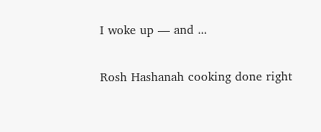I woke up — and ...

Rosh Hashanah cooking done right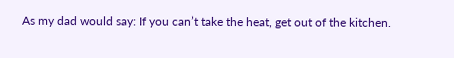As my dad would say: If you can’t take the heat, get out of the kitchen.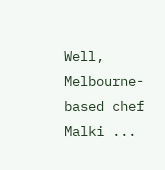Well, Melbourne-based chef Malki ...